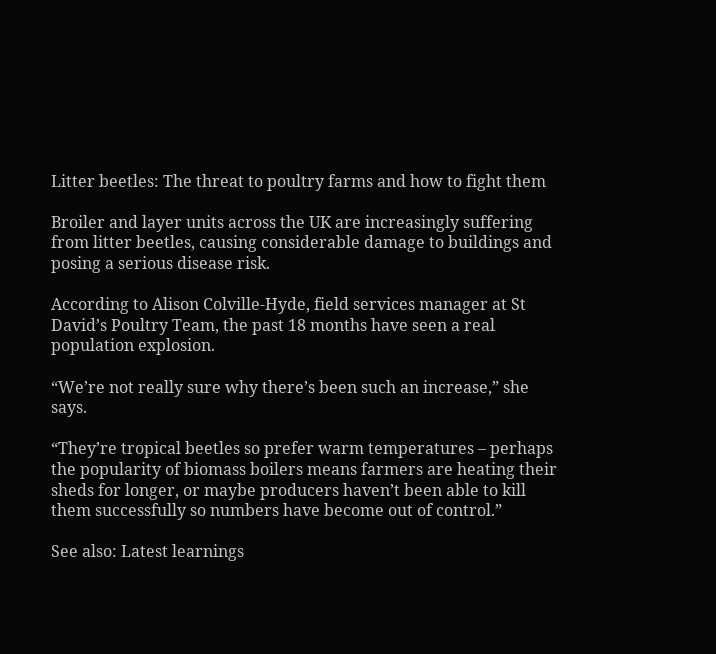Litter beetles: The threat to poultry farms and how to fight them

Broiler and layer units across the UK are increasingly suffering from litter beetles, causing considerable damage to buildings and posing a serious disease risk.

According to Alison Colville-Hyde, field services manager at St David’s Poultry Team, the past 18 months have seen a real population explosion.

“We’re not really sure why there’s been such an increase,” she says.

“They’re tropical beetles so prefer warm temperatures – perhaps the popularity of biomass boilers means farmers are heating their sheds for longer, or maybe producers haven’t been able to kill them successfully so numbers have become out of control.”

See also: Latest learnings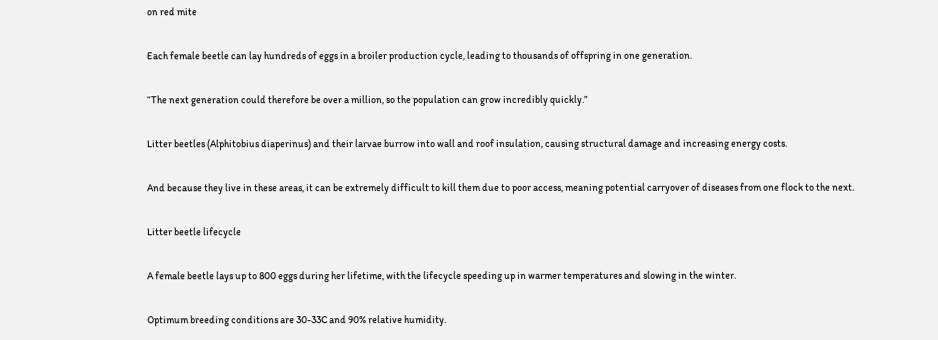on red mite

Each female beetle can lay hundreds of eggs in a broiler production cycle, leading to thousands of offspring in one generation.

“The next generation could therefore be over a million, so the population can grow incredibly quickly.”

Litter beetles (Alphitobius diaperinus) and their larvae burrow into wall and roof insulation, causing structural damage and increasing energy costs.

And because they live in these areas, it can be extremely difficult to kill them due to poor access, meaning potential carryover of diseases from one flock to the next.

Litter beetle lifecycle

A female beetle lays up to 800 eggs during her lifetime, with the lifecycle speeding up in warmer temperatures and slowing in the winter.

Optimum breeding conditions are 30-33C and 90% relative humidity.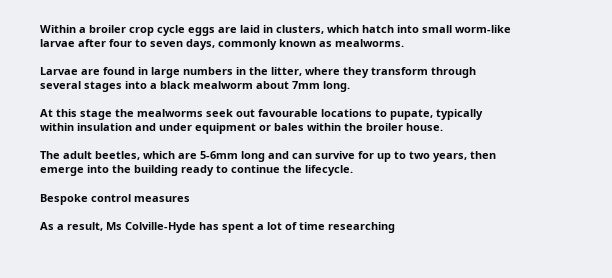Within a broiler crop cycle eggs are laid in clusters, which hatch into small worm-like larvae after four to seven days, commonly known as mealworms.

Larvae are found in large numbers in the litter, where they transform through several stages into a black mealworm about 7mm long.

At this stage the mealworms seek out favourable locations to pupate, typically within insulation and under equipment or bales within the broiler house.

The adult beetles, which are 5-6mm long and can survive for up to two years, then emerge into the building ready to continue the lifecycle.

Bespoke control measures

As a result, Ms Colville-Hyde has spent a lot of time researching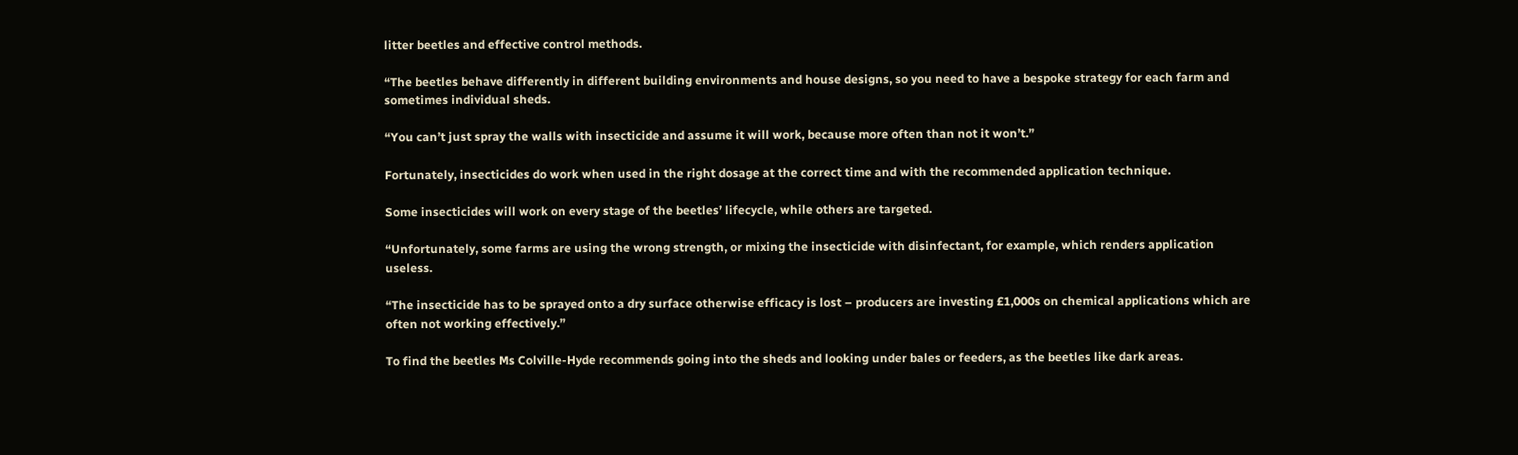litter beetles and effective control methods.

“The beetles behave differently in different building environments and house designs, so you need to have a bespoke strategy for each farm and sometimes individual sheds.

“You can’t just spray the walls with insecticide and assume it will work, because more often than not it won’t.”

Fortunately, insecticides do work when used in the right dosage at the correct time and with the recommended application technique.

Some insecticides will work on every stage of the beetles’ lifecycle, while others are targeted.

“Unfortunately, some farms are using the wrong strength, or mixing the insecticide with disinfectant, for example, which renders application useless.

“The insecticide has to be sprayed onto a dry surface otherwise efficacy is lost – producers are investing £1,000s on chemical applications which are often not working effectively.”

To find the beetles Ms Colville-Hyde recommends going into the sheds and looking under bales or feeders, as the beetles like dark areas.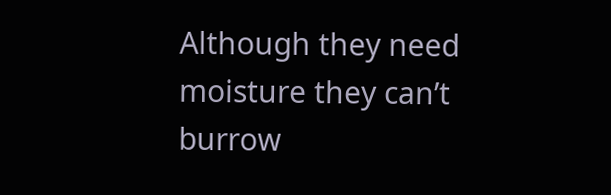Although they need moisture they can’t burrow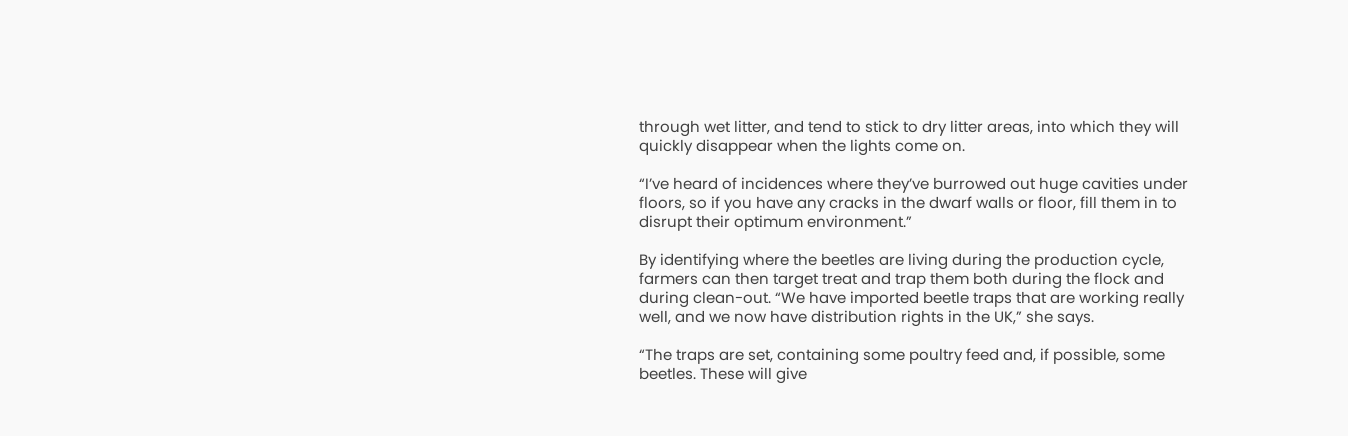through wet litter, and tend to stick to dry litter areas, into which they will quickly disappear when the lights come on.

“I’ve heard of incidences where they’ve burrowed out huge cavities under floors, so if you have any cracks in the dwarf walls or floor, fill them in to disrupt their optimum environment.”

By identifying where the beetles are living during the production cycle, farmers can then target treat and trap them both during the flock and during clean-out. “We have imported beetle traps that are working really well, and we now have distribution rights in the UK,” she says.

“The traps are set, containing some poultry feed and, if possible, some beetles. These will give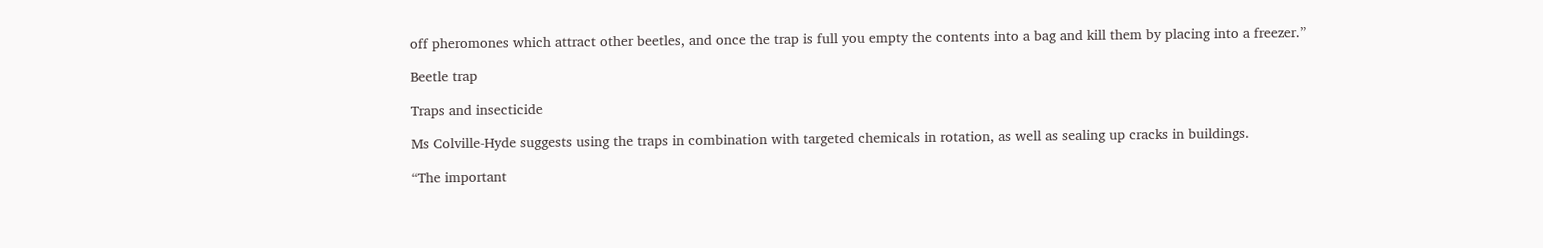off pheromones which attract other beetles, and once the trap is full you empty the contents into a bag and kill them by placing into a freezer.”

Beetle trap

Traps and insecticide

Ms Colville-Hyde suggests using the traps in combination with targeted chemicals in rotation, as well as sealing up cracks in buildings.

“The important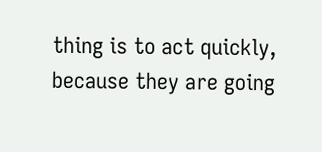thing is to act quickly, because they are going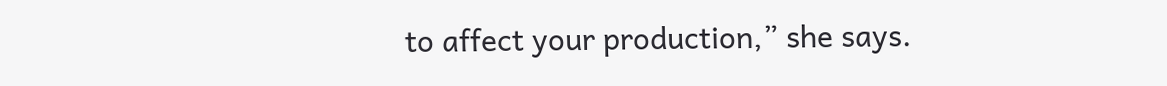to affect your production,” she says.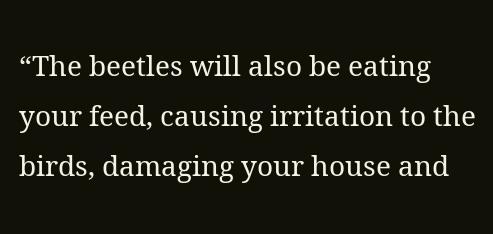“The beetles will also be eating your feed, causing irritation to the birds, damaging your house and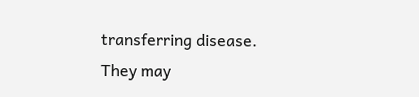transferring disease. They may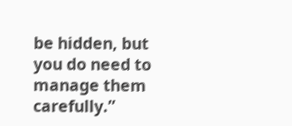be hidden, but you do need to manage them carefully.”